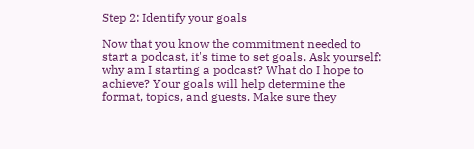Step 2: Identify your goals

Now that you know the commitment needed to start a podcast, it's time to set goals. Ask yourself: why am I starting a podcast? What do I hope to achieve? Your goals will help determine the format, topics, and guests. Make sure they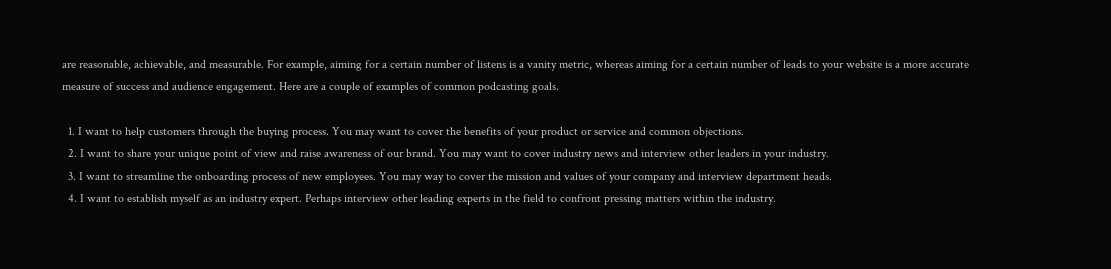are reasonable, achievable, and measurable. For example, aiming for a certain number of listens is a vanity metric, whereas aiming for a certain number of leads to your website is a more accurate measure of success and audience engagement. Here are a couple of examples of common podcasting goals.

  1. I want to help customers through the buying process. You may want to cover the benefits of your product or service and common objections.
  2. I want to share your unique point of view and raise awareness of our brand. You may want to cover industry news and interview other leaders in your industry.
  3. I want to streamline the onboarding process of new employees. You may way to cover the mission and values of your company and interview department heads.
  4. I want to establish myself as an industry expert. Perhaps interview other leading experts in the field to confront pressing matters within the industry.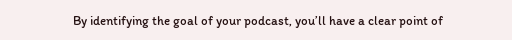By identifying the goal of your podcast, you’ll have a clear point of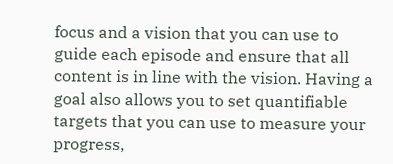focus and a vision that you can use to guide each episode and ensure that all content is in line with the vision. Having a goal also allows you to set quantifiable targets that you can use to measure your progress,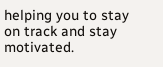helping you to stay on track and stay motivated.